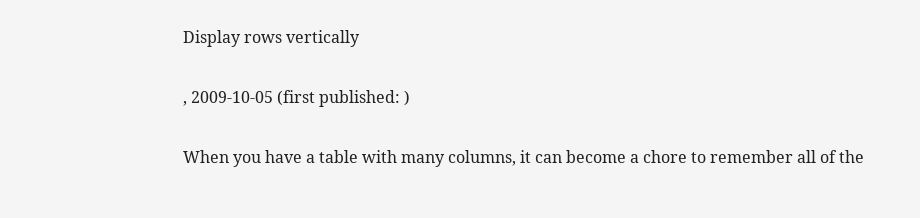Display rows vertically

, 2009-10-05 (first published: )

When you have a table with many columns, it can become a chore to remember all of the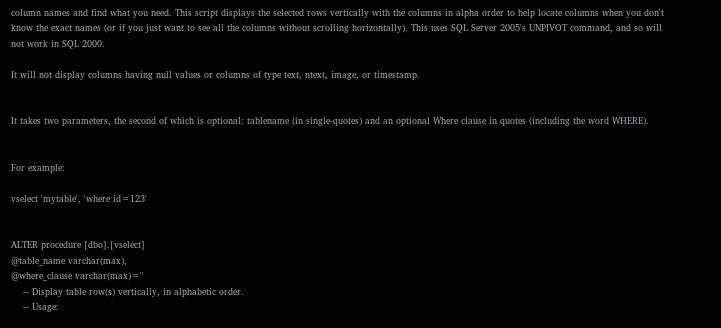column names and find what you need. This script displays the selected rows vertically with the columns in alpha order to help locate columns when you don't know the exact names (or if you just want to see all the columns without scrolling horizontally). This uses SQL Server 2005's UNPIVOT command, and so will not work in SQL 2000.

It will not display columns having null values or columns of type text, ntext, image, or timestamp.


It takes two parameters, the second of which is optional: tablename (in single-quotes) and an optional Where clause in quotes (including the word WHERE).


For example:

vselect 'mytable', 'where id=123'


ALTER procedure [dbo].[vselect]
@table_name varchar(max),
@where_clause varchar(max)=''
    -- Display table row(s) vertically, in alphabetic order.
    -- Usage: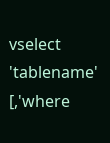vselect 'tablename' [,'where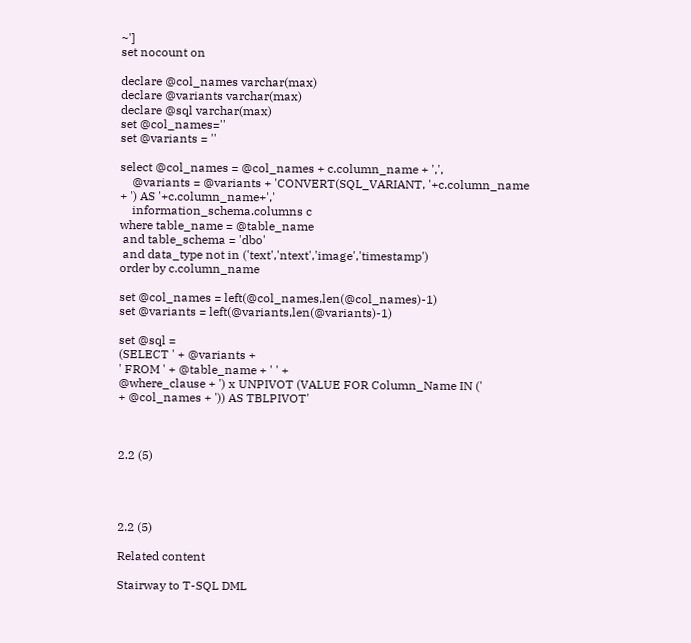~']
set nocount on

declare @col_names varchar(max)
declare @variants varchar(max)
declare @sql varchar(max)
set @col_names=''
set @variants = ''

select @col_names = @col_names + c.column_name + ',',
    @variants = @variants + 'CONVERT(SQL_VARIANT, '+c.column_name + ') AS '+c.column_name+','
    information_schema.columns c
where table_name = @table_name
 and table_schema = 'dbo'
 and data_type not in ('text','ntext','image','timestamp')
order by c.column_name

set @col_names = left(@col_names,len(@col_names)-1)
set @variants = left(@variants,len(@variants)-1)

set @sql =
(SELECT ' + @variants +
' FROM ' + @table_name + ' ' +
@where_clause + ') x UNPIVOT (VALUE FOR Column_Name IN ('
+ @col_names + ')) AS TBLPIVOT'



2.2 (5)




2.2 (5)

Related content

Stairway to T-SQL DML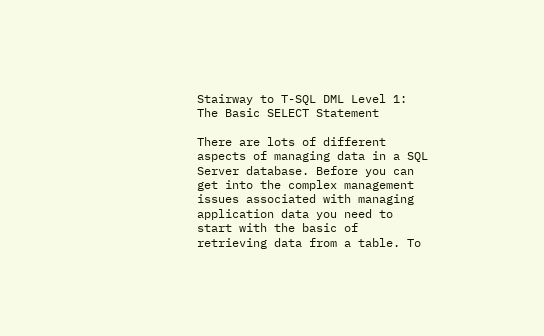Stairway to T-SQL DML Level 1: The Basic SELECT Statement

There are lots of different aspects of managing data in a SQL Server database. Before you can get into the complex management issues associated with managing application data you need to start with the basic of retrieving data from a table. To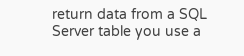return data from a SQL Server table you use a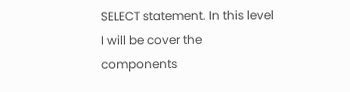SELECT statement. In this level I will be cover the components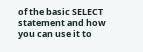of the basic SELECT statement and how you can use it to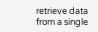retrieve data from a single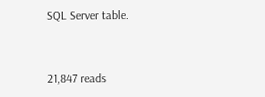SQL Server table.


21,847 reads